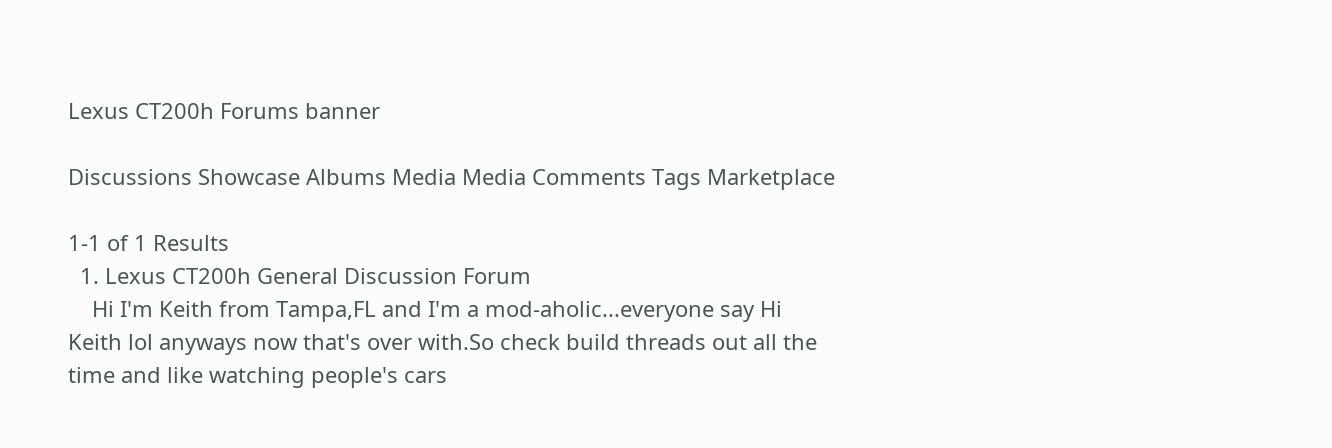Lexus CT200h Forums banner

Discussions Showcase Albums Media Media Comments Tags Marketplace

1-1 of 1 Results
  1. Lexus CT200h General Discussion Forum
    Hi I'm Keith from Tampa,FL and I'm a mod-aholic...everyone say Hi Keith lol anyways now that's over with.So check build threads out all the time and like watching people's cars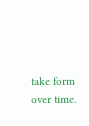take form over time.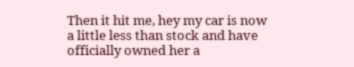Then it hit me, hey my car is now a little less than stock and have officially owned her a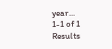year...
1-1 of 1 Results